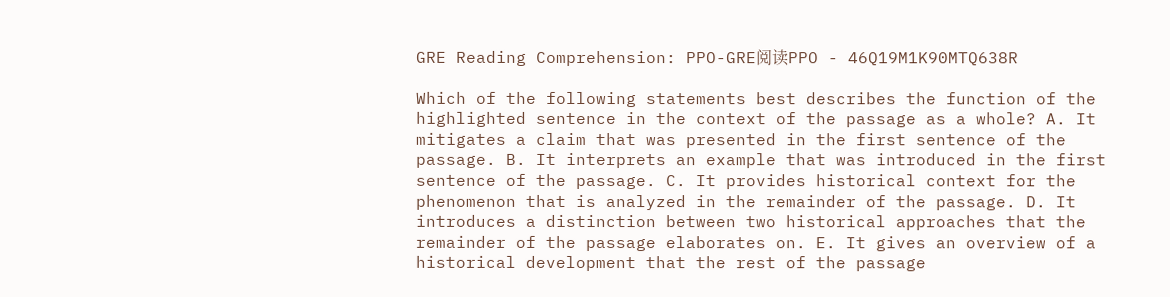GRE Reading Comprehension: PPO-GRE阅读PPO - 46Q19M1K90MTQ638R

Which of the following statements best describes the function of the highlighted sentence in the context of the passage as a whole? A. It mitigates a claim that was presented in the first sentence of the passage. B. It interprets an example that was introduced in the first sentence of the passage. C. It provides historical context for the phenomenon that is analyzed in the remainder of the passage. D. It introduces a distinction between two historical approaches that the remainder of the passage elaborates on. E. It gives an overview of a historical development that the rest of the passage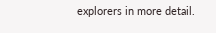explorers in more detail.